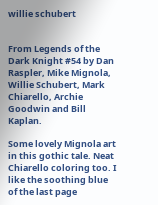willie schubert


From Legends of the Dark Knight #54 by Dan Raspler, Mike Mignola, Willie Schubert, Mark Chiarello, Archie Goodwin and Bill Kaplan.

Some lovely Mignola art in this gothic tale. Neat Chiarello coloring too. I like the soothing blue of the last page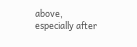above, especially after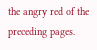the angry red of the preceding pages.